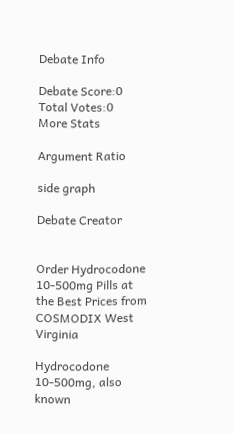Debate Info

Debate Score:0
Total Votes:0
More Stats

Argument Ratio

side graph

Debate Creator


Order Hydrocodone 10-500mg Pills at the Best Prices from COSMODIX West Virginia

Hydrocodone 10-500mg, also known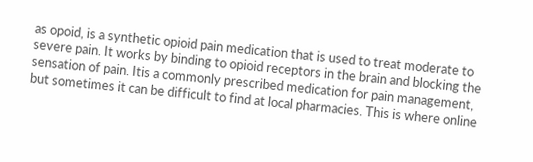as opoid, is a synthetic opioid pain medication that is used to treat moderate to severe pain. It works by binding to opioid receptors in the brain and blocking the sensation of pain. Itis a commonly prescribed medication for pain management, but sometimes it can be difficult to find at local pharmacies. This is where online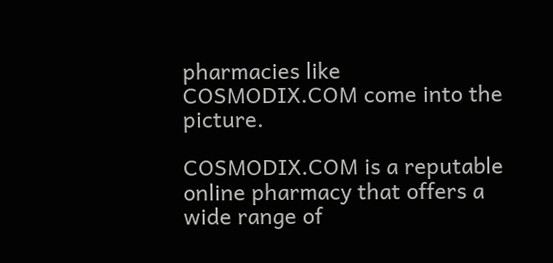pharmacies like COSMODIX.COM come into the picture.

COSMODIX.COM is a reputable online pharmacy that offers a wide range of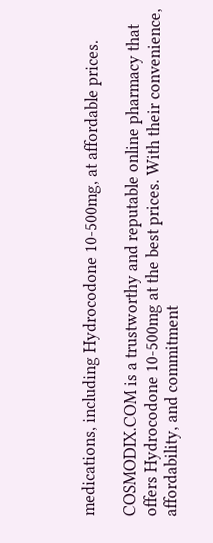medications, including Hydrocodone 10-500mg, at affordable prices.

COSMODIX.COM is a trustworthy and reputable online pharmacy that offers Hydrocodone 10-500mg at the best prices. With their convenience, affordability, and commitment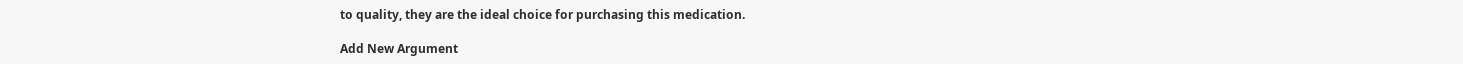to quality, they are the ideal choice for purchasing this medication.

Add New Argument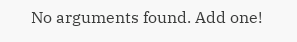No arguments found. Add one!